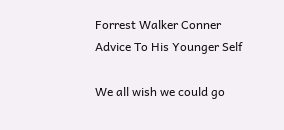Forrest Walker Conner Advice To His Younger Self

We all wish we could go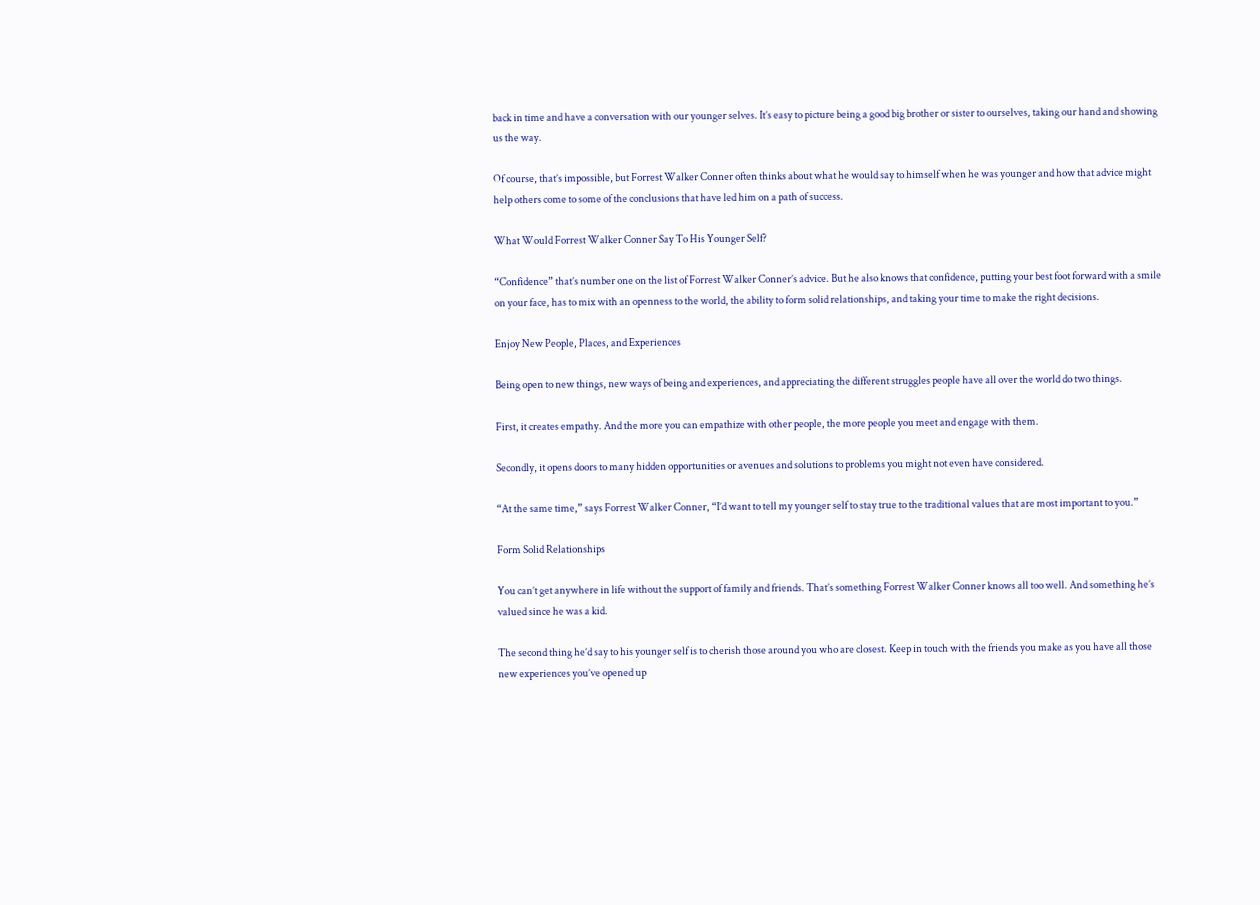back in time and have a conversation with our younger selves. It’s easy to picture being a good big brother or sister to ourselves, taking our hand and showing us the way.

Of course, that’s impossible, but Forrest Walker Conner often thinks about what he would say to himself when he was younger and how that advice might help others come to some of the conclusions that have led him on a path of success.

What Would Forrest Walker Conner Say To His Younger Self?

“Confidence” that’s number one on the list of Forrest Walker Conner’s advice. But he also knows that confidence, putting your best foot forward with a smile on your face, has to mix with an openness to the world, the ability to form solid relationships, and taking your time to make the right decisions.

Enjoy New People, Places, and Experiences

Being open to new things, new ways of being and experiences, and appreciating the different struggles people have all over the world do two things.

First, it creates empathy. And the more you can empathize with other people, the more people you meet and engage with them.

Secondly, it opens doors to many hidden opportunities or avenues and solutions to problems you might not even have considered.

“At the same time,” says Forrest Walker Conner, “I’d want to tell my younger self to stay true to the traditional values that are most important to you.”

Form Solid Relationships

You can’t get anywhere in life without the support of family and friends. That’s something Forrest Walker Conner knows all too well. And something he’s valued since he was a kid.

The second thing he’d say to his younger self is to cherish those around you who are closest. Keep in touch with the friends you make as you have all those new experiences you’ve opened up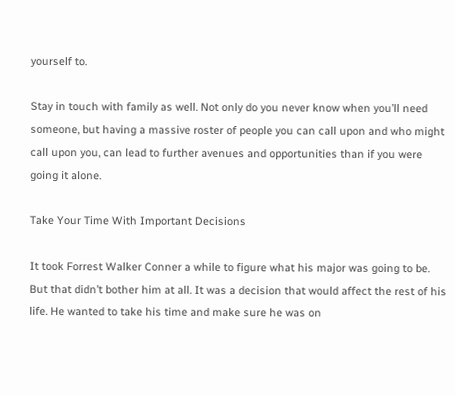yourself to.

Stay in touch with family as well. Not only do you never know when you’ll need someone, but having a massive roster of people you can call upon and who might call upon you, can lead to further avenues and opportunities than if you were going it alone.

Take Your Time With Important Decisions

It took Forrest Walker Conner a while to figure what his major was going to be. But that didn’t bother him at all. It was a decision that would affect the rest of his life. He wanted to take his time and make sure he was on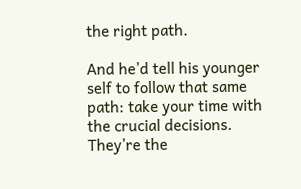the right path.

And he’d tell his younger self to follow that same path: take your time with the crucial decisions. They’re the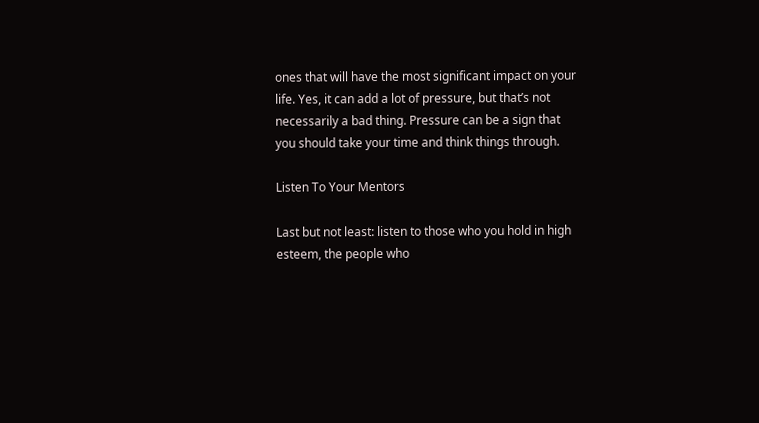ones that will have the most significant impact on your life. Yes, it can add a lot of pressure, but that’s not necessarily a bad thing. Pressure can be a sign that you should take your time and think things through.

Listen To Your Mentors

Last but not least: listen to those who you hold in high esteem, the people who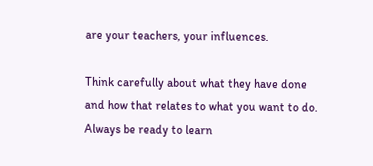are your teachers, your influences.

Think carefully about what they have done and how that relates to what you want to do. Always be ready to learn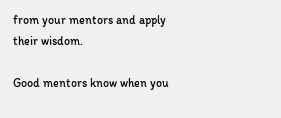from your mentors and apply their wisdom.

Good mentors know when you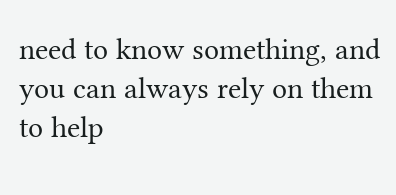need to know something, and you can always rely on them to help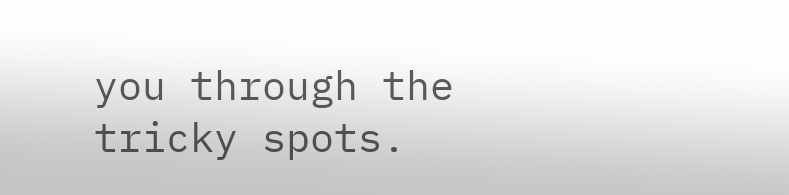you through the tricky spots.